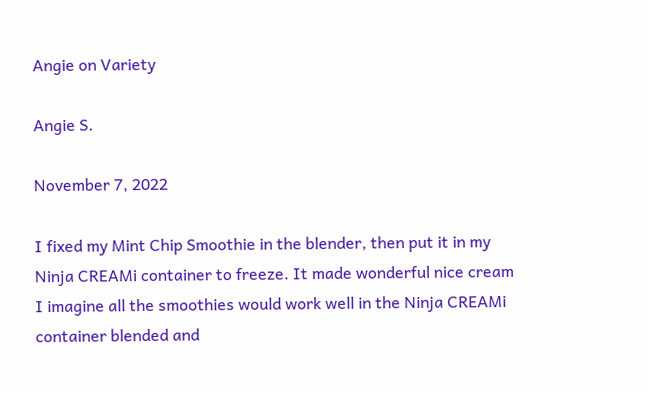Angie on Variety

Angie S.

November 7, 2022

I fixed my Mint Chip Smoothie in the blender, then put it in my Ninja CREAMi container to freeze. It made wonderful nice cream  I imagine all the smoothies would work well in the Ninja CREAMi container blended and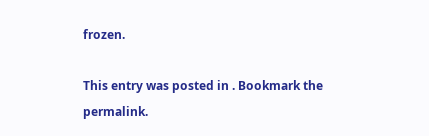frozen.

This entry was posted in . Bookmark the permalink.